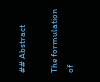## Abstract

The formulation of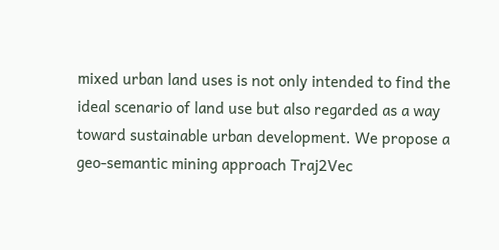mixed urban land uses is not only intended to find the ideal scenario of land use but also regarded as a way toward sustainable urban development. We propose a geo-semantic mining approach Traj2Vec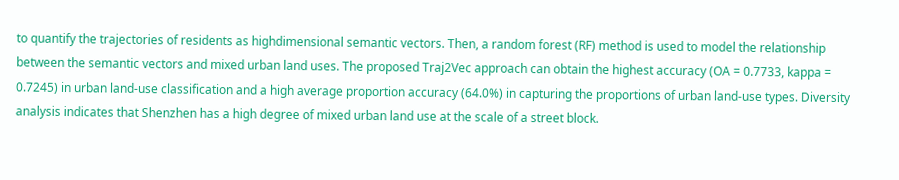to quantify the trajectories of residents as highdimensional semantic vectors. Then, a random forest (RF) method is used to model the relationship between the semantic vectors and mixed urban land uses. The proposed Traj2Vec approach can obtain the highest accuracy (OA = 0.7733, kappa = 0.7245) in urban land-use classification and a high average proportion accuracy (64.0%) in capturing the proportions of urban land-use types. Diversity analysis indicates that Shenzhen has a high degree of mixed urban land use at the scale of a street block.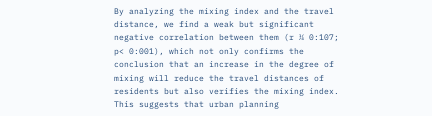By analyzing the mixing index and the travel distance, we find a weak but significant negative correlation between them (r ¼ 0:107; p< 0:001), which not only confirms the conclusion that an increase in the degree of mixing will reduce the travel distances of residents but also verifies the mixing index. This suggests that urban planning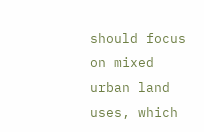should focus on mixed urban land uses, which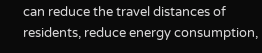can reduce the travel distances of residents, reduce energy consumption,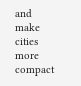and make cities more compact